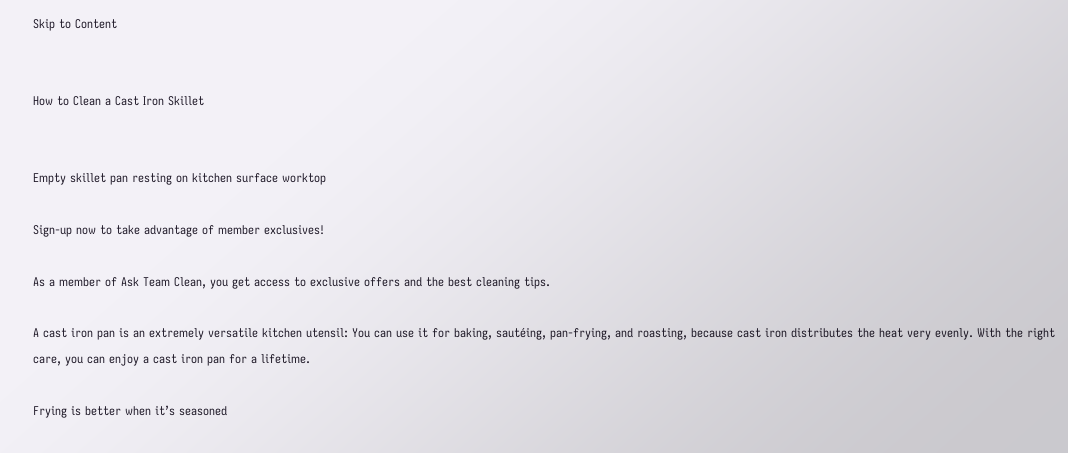Skip to Content


How to Clean a Cast Iron Skillet


Empty skillet pan resting on kitchen surface worktop

Sign-up now to take advantage of member exclusives!

As a member of Ask Team Clean, you get access to exclusive offers and the best cleaning tips.

A cast iron pan is an extremely versatile kitchen utensil: You can use it for baking, sautéing, pan-frying, and roasting, because cast iron distributes the heat very evenly. With the right care, you can enjoy a cast iron pan for a lifetime.

Frying is better when it’s seasoned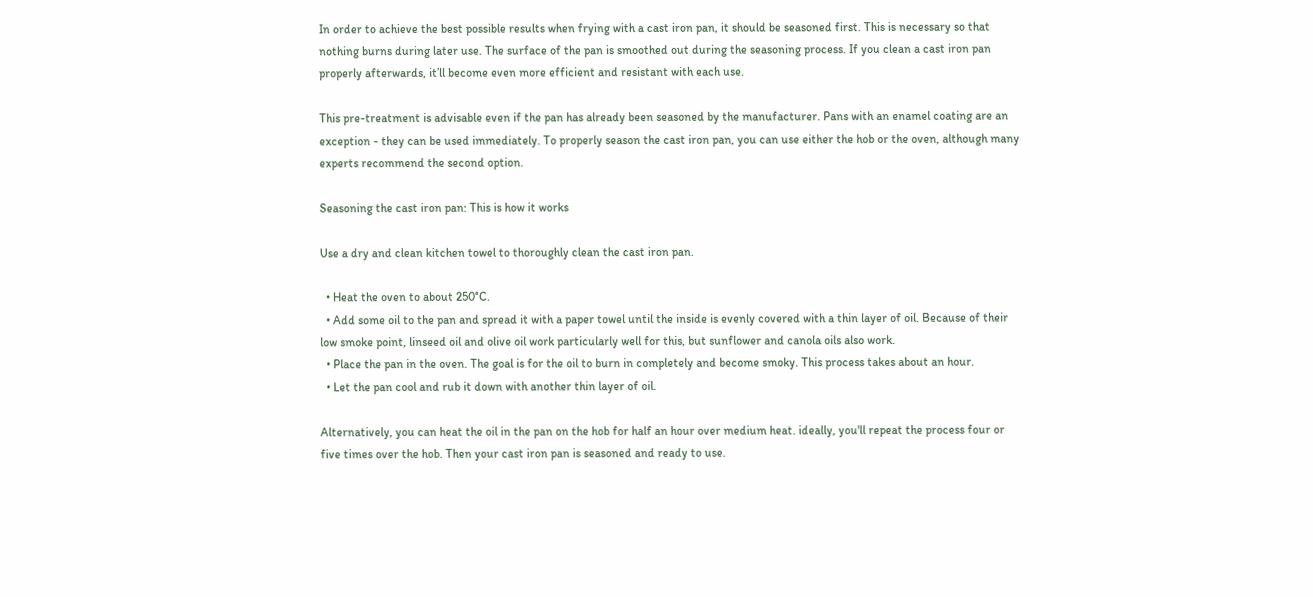In order to achieve the best possible results when frying with a cast iron pan, it should be seasoned first. This is necessary so that nothing burns during later use. The surface of the pan is smoothed out during the seasoning process. If you clean a cast iron pan properly afterwards, it’ll become even more efficient and resistant with each use.

This pre-treatment is advisable even if the pan has already been seasoned by the manufacturer. Pans with an enamel coating are an exception - they can be used immediately. To properly season the cast iron pan, you can use either the hob or the oven, although many experts recommend the second option.

Seasoning the cast iron pan: This is how it works

Use a dry and clean kitchen towel to thoroughly clean the cast iron pan.

  • Heat the oven to about 250°C.
  • Add some oil to the pan and spread it with a paper towel until the inside is evenly covered with a thin layer of oil. Because of their low smoke point, linseed oil and olive oil work particularly well for this, but sunflower and canola oils also work.
  • Place the pan in the oven. The goal is for the oil to burn in completely and become smoky. This process takes about an hour.
  • Let the pan cool and rub it down with another thin layer of oil.

Alternatively, you can heat the oil in the pan on the hob for half an hour over medium heat. ideally, you'll repeat the process four or five times over the hob. Then your cast iron pan is seasoned and ready to use.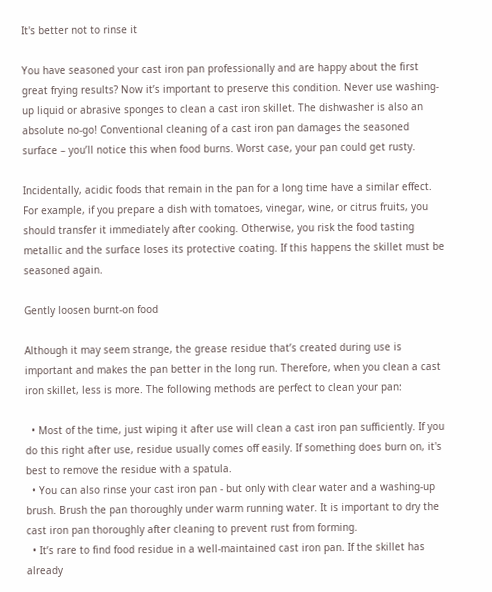It's better not to rinse it

You have seasoned your cast iron pan professionally and are happy about the first great frying results? Now it’s important to preserve this condition. Never use washing-up liquid or abrasive sponges to clean a cast iron skillet. The dishwasher is also an absolute no-go! Conventional cleaning of a cast iron pan damages the seasoned surface – you’ll notice this when food burns. Worst case, your pan could get rusty.

Incidentally, acidic foods that remain in the pan for a long time have a similar effect. For example, if you prepare a dish with tomatoes, vinegar, wine, or citrus fruits, you should transfer it immediately after cooking. Otherwise, you risk the food tasting metallic and the surface loses its protective coating. If this happens the skillet must be seasoned again.

Gently loosen burnt-on food

Although it may seem strange, the grease residue that’s created during use is important and makes the pan better in the long run. Therefore, when you clean a cast iron skillet, less is more. The following methods are perfect to clean your pan:

  • Most of the time, just wiping it after use will clean a cast iron pan sufficiently. If you do this right after use, residue usually comes off easily. If something does burn on, it's best to remove the residue with a spatula.
  • You can also rinse your cast iron pan - but only with clear water and a washing-up brush. Brush the pan thoroughly under warm running water. It is important to dry the cast iron pan thoroughly after cleaning to prevent rust from forming.
  • It’s rare to find food residue in a well-maintained cast iron pan. If the skillet has already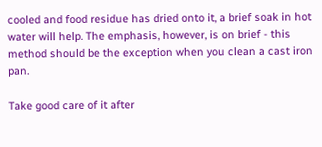cooled and food residue has dried onto it, a brief soak in hot water will help. The emphasis, however, is on brief - this method should be the exception when you clean a cast iron pan.

Take good care of it after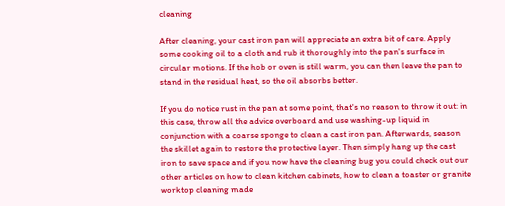cleaning

After cleaning, your cast iron pan will appreciate an extra bit of care. Apply some cooking oil to a cloth and rub it thoroughly into the pan's surface in circular motions. If the hob or oven is still warm, you can then leave the pan to stand in the residual heat, so the oil absorbs better.

If you do notice rust in the pan at some point, that's no reason to throw it out: in this case, throw all the advice overboard and use washing-up liquid in conjunction with a coarse sponge to clean a cast iron pan. Afterwards, season the skillet again to restore the protective layer. Then simply hang up the cast iron to save space and if you now have the cleaning bug you could check out our other articles on how to clean kitchen cabinets, how to clean a toaster or granite worktop cleaning made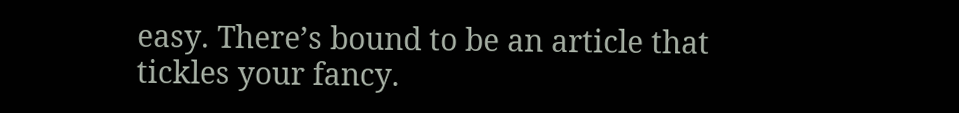easy. There’s bound to be an article that tickles your fancy.